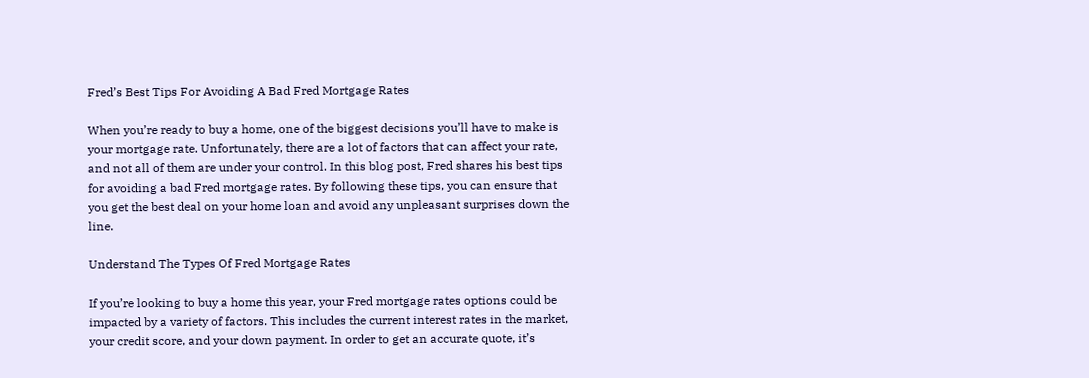Fred’s Best Tips For Avoiding A Bad Fred Mortgage Rates

When you’re ready to buy a home, one of the biggest decisions you’ll have to make is your mortgage rate. Unfortunately, there are a lot of factors that can affect your rate, and not all of them are under your control. In this blog post, Fred shares his best tips for avoiding a bad Fred mortgage rates. By following these tips, you can ensure that you get the best deal on your home loan and avoid any unpleasant surprises down the line.

Understand The Types Of Fred Mortgage Rates

If you’re looking to buy a home this year, your Fred mortgage rates options could be impacted by a variety of factors. This includes the current interest rates in the market, your credit score, and your down payment. In order to get an accurate quote, it’s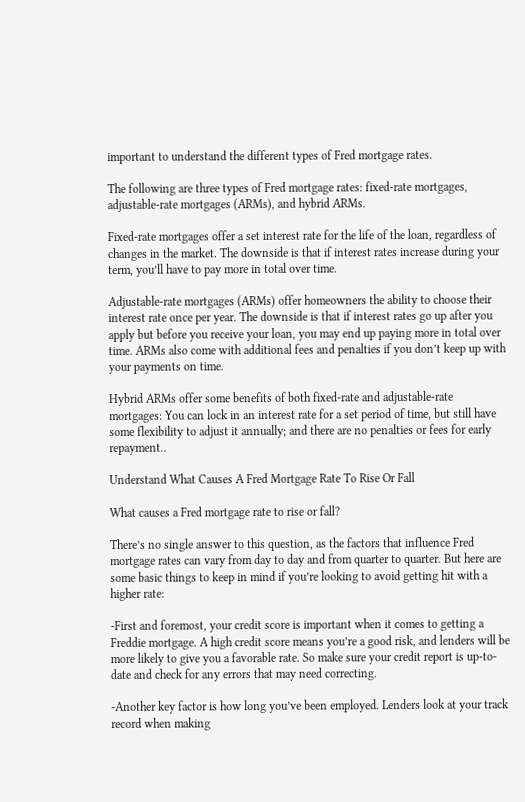important to understand the different types of Fred mortgage rates.

The following are three types of Fred mortgage rates: fixed-rate mortgages, adjustable-rate mortgages (ARMs), and hybrid ARMs.

Fixed-rate mortgages offer a set interest rate for the life of the loan, regardless of changes in the market. The downside is that if interest rates increase during your term, you’ll have to pay more in total over time.

Adjustable-rate mortgages (ARMs) offer homeowners the ability to choose their interest rate once per year. The downside is that if interest rates go up after you apply but before you receive your loan, you may end up paying more in total over time. ARMs also come with additional fees and penalties if you don’t keep up with your payments on time.

Hybrid ARMs offer some benefits of both fixed-rate and adjustable-rate mortgages: You can lock in an interest rate for a set period of time, but still have some flexibility to adjust it annually; and there are no penalties or fees for early repayment..

Understand What Causes A Fred Mortgage Rate To Rise Or Fall

What causes a Fred mortgage rate to rise or fall?

There’s no single answer to this question, as the factors that influence Fred mortgage rates can vary from day to day and from quarter to quarter. But here are some basic things to keep in mind if you’re looking to avoid getting hit with a higher rate:

-First and foremost, your credit score is important when it comes to getting a Freddie mortgage. A high credit score means you’re a good risk, and lenders will be more likely to give you a favorable rate. So make sure your credit report is up-to-date and check for any errors that may need correcting.

-Another key factor is how long you’ve been employed. Lenders look at your track record when making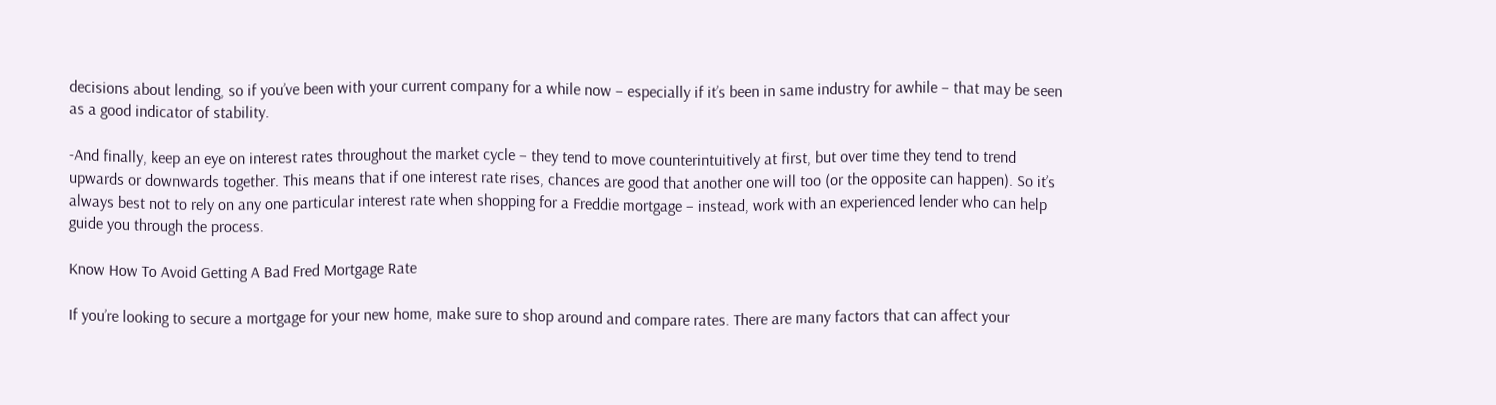decisions about lending, so if you’ve been with your current company for a while now – especially if it’s been in same industry for awhile – that may be seen as a good indicator of stability.

-And finally, keep an eye on interest rates throughout the market cycle – they tend to move counterintuitively at first, but over time they tend to trend upwards or downwards together. This means that if one interest rate rises, chances are good that another one will too (or the opposite can happen). So it’s always best not to rely on any one particular interest rate when shopping for a Freddie mortgage – instead, work with an experienced lender who can help guide you through the process.

Know How To Avoid Getting A Bad Fred Mortgage Rate

If you’re looking to secure a mortgage for your new home, make sure to shop around and compare rates. There are many factors that can affect your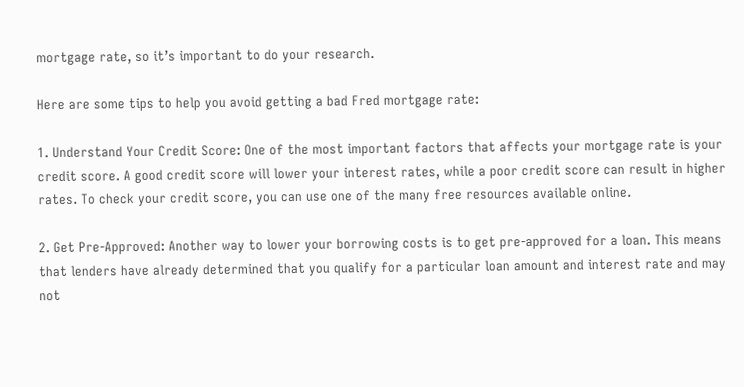mortgage rate, so it’s important to do your research.

Here are some tips to help you avoid getting a bad Fred mortgage rate:

1. Understand Your Credit Score: One of the most important factors that affects your mortgage rate is your credit score. A good credit score will lower your interest rates, while a poor credit score can result in higher rates. To check your credit score, you can use one of the many free resources available online.

2. Get Pre-Approved: Another way to lower your borrowing costs is to get pre-approved for a loan. This means that lenders have already determined that you qualify for a particular loan amount and interest rate and may not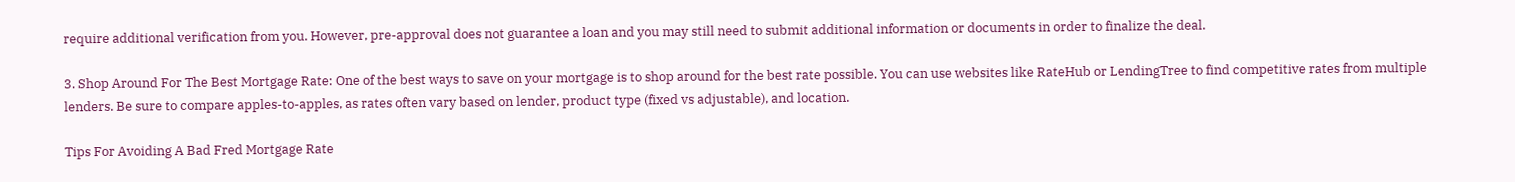require additional verification from you. However, pre-approval does not guarantee a loan and you may still need to submit additional information or documents in order to finalize the deal.

3. Shop Around For The Best Mortgage Rate: One of the best ways to save on your mortgage is to shop around for the best rate possible. You can use websites like RateHub or LendingTree to find competitive rates from multiple lenders. Be sure to compare apples-to-apples, as rates often vary based on lender, product type (fixed vs adjustable), and location.

Tips For Avoiding A Bad Fred Mortgage Rate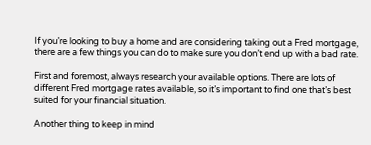If you’re looking to buy a home and are considering taking out a Fred mortgage, there are a few things you can do to make sure you don’t end up with a bad rate.

First and foremost, always research your available options. There are lots of different Fred mortgage rates available, so it’s important to find one that’s best suited for your financial situation.

Another thing to keep in mind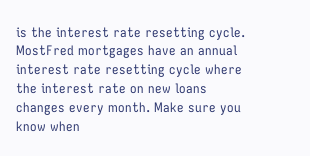is the interest rate resetting cycle. MostFred mortgages have an annual interest rate resetting cycle where the interest rate on new loans changes every month. Make sure you know when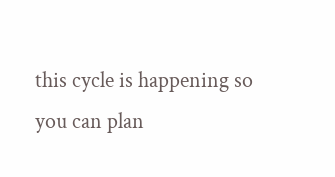this cycle is happening so you can plan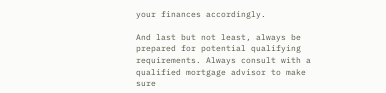your finances accordingly.

And last but not least, always be prepared for potential qualifying requirements. Always consult with a qualified mortgage advisor to make sure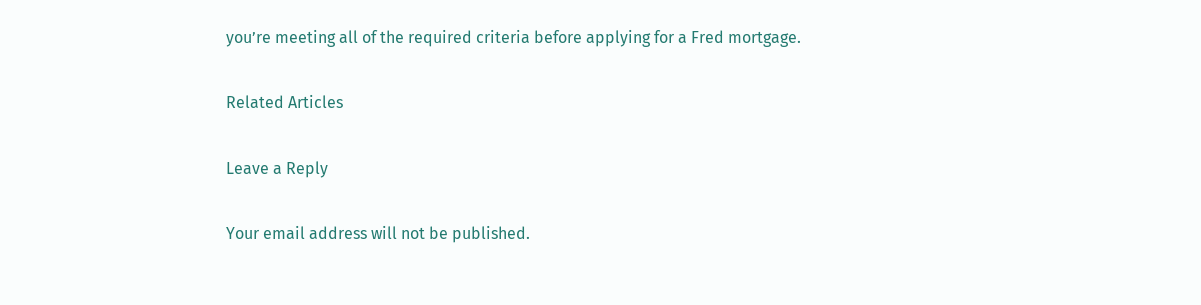you’re meeting all of the required criteria before applying for a Fred mortgage.

Related Articles

Leave a Reply

Your email address will not be published.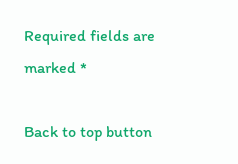Required fields are marked *

Back to top button